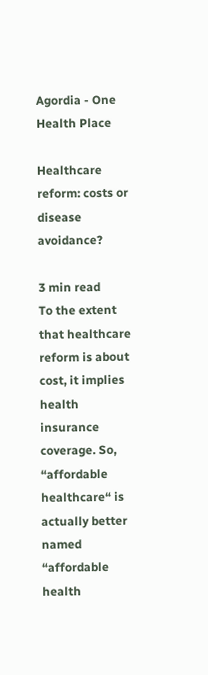Agordia - One Health Place

Healthcare reform: costs or disease avoidance?

3 min read
To the extent that healthcare reform is about cost, it implies health insurance coverage. So, “affordable healthcare“ is actually better named “affordable health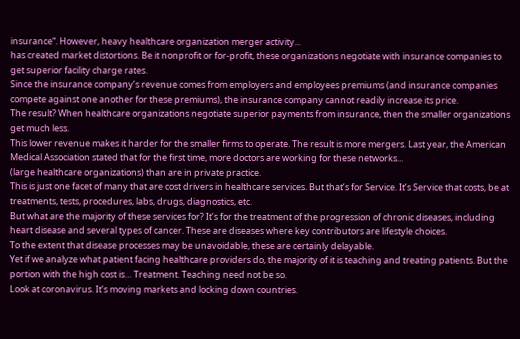insurance“. However, heavy healthcare organization merger activity...
has created market distortions. Be it nonprofit or for-profit, these organizations negotiate with insurance companies to get superior facility charge rates.
Since the insurance company’s revenue comes from employers and employees premiums (and insurance companies compete against one another for these premiums), the insurance company cannot readily increase its price.
The result? When healthcare organizations negotiate superior payments from insurance, then the smaller organizations get much less.
This lower revenue makes it harder for the smaller firms to operate. The result is more mergers. Last year, the American Medical Association stated that for the first time, more doctors are working for these networks...
(large healthcare organizations) than are in private practice.
This is just one facet of many that are cost drivers in healthcare services. But that’s for Service. It’s Service that costs, be at treatments, tests, procedures, labs, drugs, diagnostics, etc.
But what are the majority of these services for? It’s for the treatment of the progression of chronic diseases, including heart disease and several types of cancer. These are diseases where key contributors are lifestyle choices.
To the extent that disease processes may be unavoidable, these are certainly delayable.
Yet if we analyze what patient facing healthcare providers do, the majority of it is teaching and treating patients. But the portion with the high cost is… Treatment. Teaching need not be so.
Look at coronavirus. It’s moving markets and locking down countries.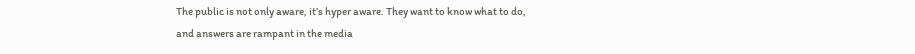The public is not only aware, it’s hyper aware. They want to know what to do, and answers are rampant in the media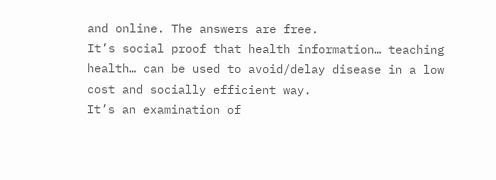and online. The answers are free.
It’s social proof that health information… teaching health… can be used to avoid/delay disease in a low cost and socially efficient way.
It’s an examination of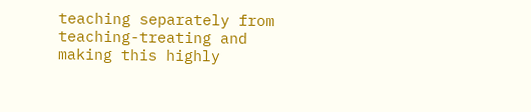teaching separately from teaching-treating and making this highly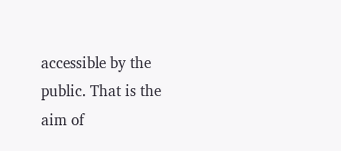accessible by the public. That is the aim of